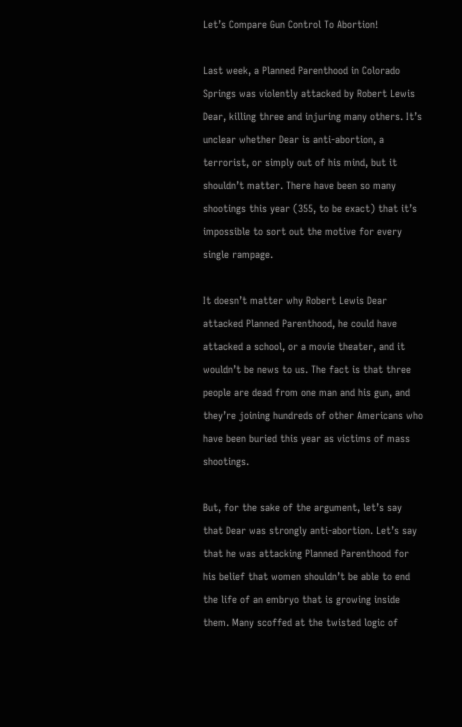Let’s Compare Gun Control To Abortion!

Last week, a Planned Parenthood in Colorado Springs was violently attacked by Robert Lewis Dear, killing three and injuring many others. It’s unclear whether Dear is anti-abortion, a terrorist, or simply out of his mind, but it shouldn’t matter. There have been so many shootings this year (355, to be exact) that it’s impossible to sort out the motive for every single rampage.

It doesn’t matter why Robert Lewis Dear attacked Planned Parenthood, he could have attacked a school, or a movie theater, and it wouldn’t be news to us. The fact is that three people are dead from one man and his gun, and they’re joining hundreds of other Americans who have been buried this year as victims of mass shootings.

But, for the sake of the argument, let’s say that Dear was strongly anti-abortion. Let’s say that he was attacking Planned Parenthood for his belief that women shouldn’t be able to end the life of an embryo that is growing inside them. Many scoffed at the twisted logic of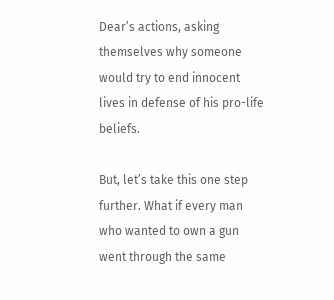Dear’s actions, asking themselves why someone would try to end innocent lives in defense of his pro-life beliefs.

But, let’s take this one step further. What if every man who wanted to own a gun went through the same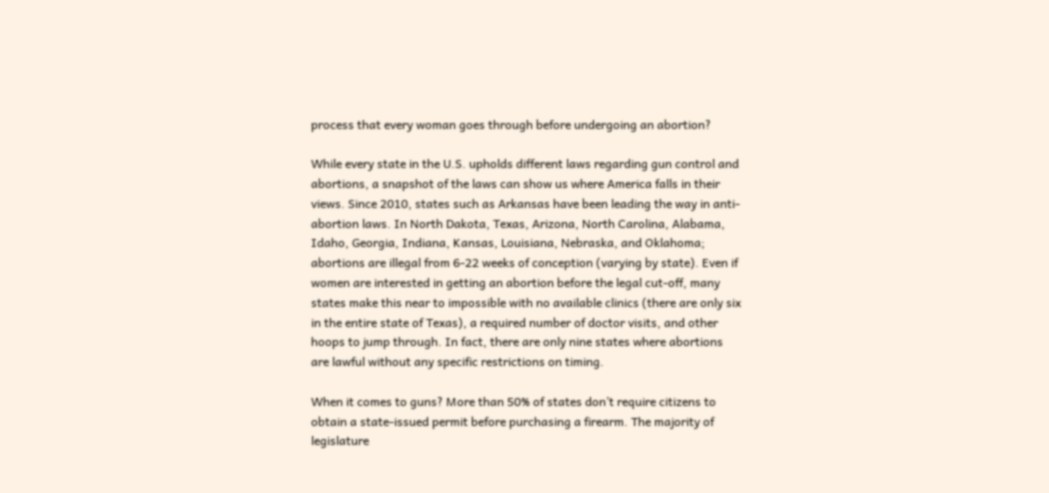process that every woman goes through before undergoing an abortion?

While every state in the U.S. upholds different laws regarding gun control and abortions, a snapshot of the laws can show us where America falls in their views. Since 2010, states such as Arkansas have been leading the way in anti-abortion laws. In North Dakota, Texas, Arizona, North Carolina, Alabama, Idaho, Georgia, Indiana, Kansas, Louisiana, Nebraska, and Oklahoma; abortions are illegal from 6-22 weeks of conception (varying by state). Even if women are interested in getting an abortion before the legal cut-off, many states make this near to impossible with no available clinics (there are only six in the entire state of Texas), a required number of doctor visits, and other hoops to jump through. In fact, there are only nine states where abortions are lawful without any specific restrictions on timing.

When it comes to guns? More than 50% of states don’t require citizens to obtain a state-issued permit before purchasing a firearm. The majority of legislature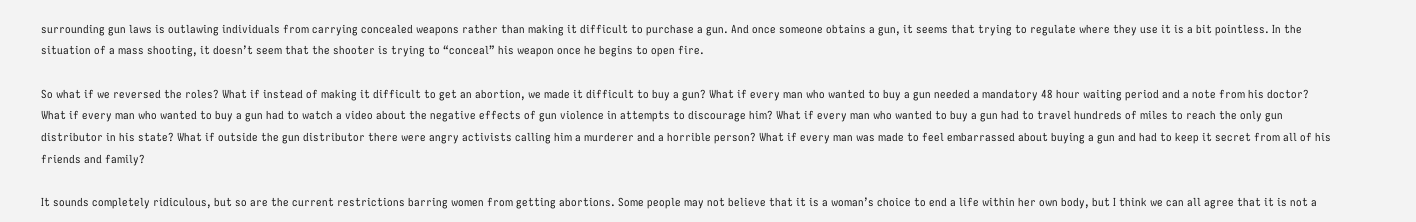surrounding gun laws is outlawing individuals from carrying concealed weapons rather than making it difficult to purchase a gun. And once someone obtains a gun, it seems that trying to regulate where they use it is a bit pointless. In the situation of a mass shooting, it doesn’t seem that the shooter is trying to “conceal” his weapon once he begins to open fire.

So what if we reversed the roles? What if instead of making it difficult to get an abortion, we made it difficult to buy a gun? What if every man who wanted to buy a gun needed a mandatory 48 hour waiting period and a note from his doctor? What if every man who wanted to buy a gun had to watch a video about the negative effects of gun violence in attempts to discourage him? What if every man who wanted to buy a gun had to travel hundreds of miles to reach the only gun distributor in his state? What if outside the gun distributor there were angry activists calling him a murderer and a horrible person? What if every man was made to feel embarrassed about buying a gun and had to keep it secret from all of his friends and family?

It sounds completely ridiculous, but so are the current restrictions barring women from getting abortions. Some people may not believe that it is a woman’s choice to end a life within her own body, but I think we can all agree that it is not a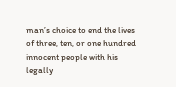man’s choice to end the lives of three, ten, or one hundred innocent people with his legally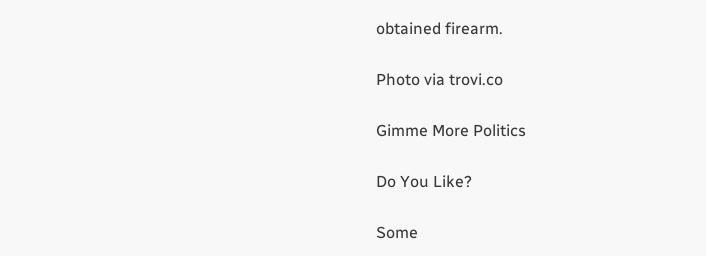obtained firearm.

Photo via trovi.co

Gimme More Politics

Do You Like?

Some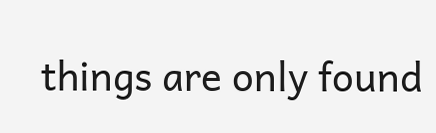things are only found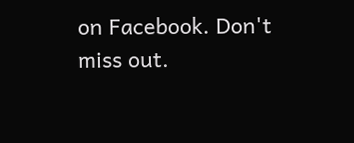on Facebook. Don't miss out.